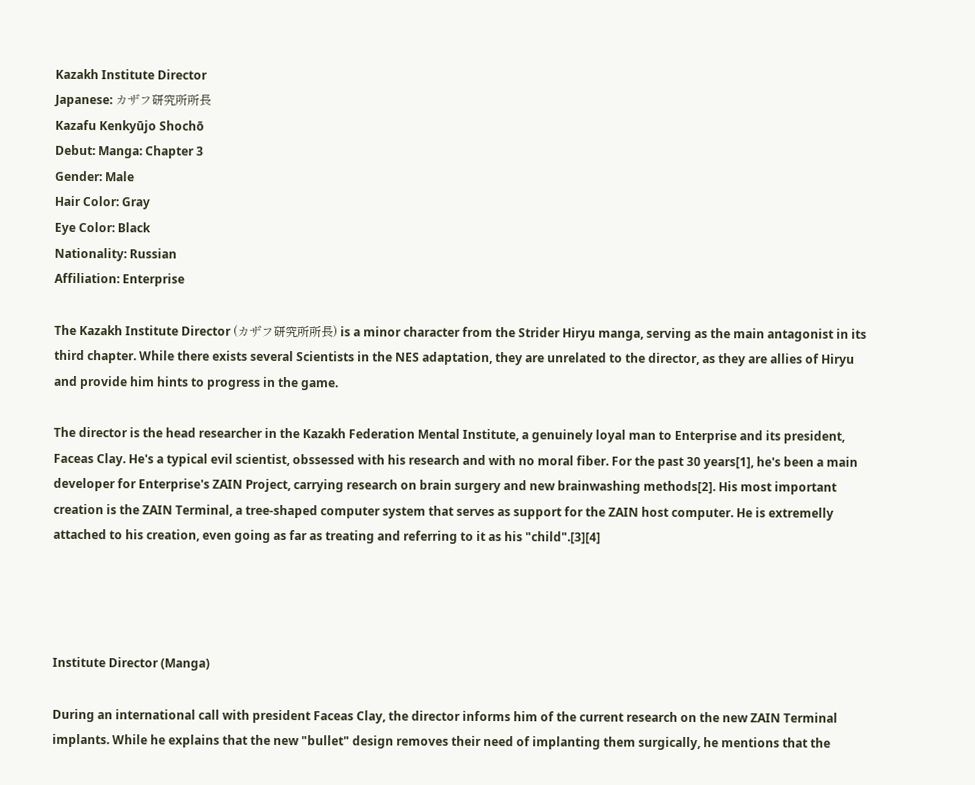Kazakh Institute Director
Japanese: カザフ研究所所長
Kazafu Kenkyūjo Shochō
Debut: Manga: Chapter 3
Gender: Male
Hair Color: Gray
Eye Color: Black
Nationality: Russian
Affiliation: Enterprise

The Kazakh Institute Director (カザフ研究所所長) is a minor character from the Strider Hiryu manga, serving as the main antagonist in its third chapter. While there exists several Scientists in the NES adaptation, they are unrelated to the director, as they are allies of Hiryu and provide him hints to progress in the game.

The director is the head researcher in the Kazakh Federation Mental Institute, a genuinely loyal man to Enterprise and its president, Faceas Clay. He's a typical evil scientist, obssessed with his research and with no moral fiber. For the past 30 years[1], he's been a main developer for Enterprise's ZAIN Project, carrying research on brain surgery and new brainwashing methods[2]. His most important creation is the ZAIN Terminal, a tree-shaped computer system that serves as support for the ZAIN host computer. He is extremelly attached to his creation, even going as far as treating and referring to it as his "child".[3][4]




Institute Director (Manga)

During an international call with president Faceas Clay, the director informs him of the current research on the new ZAIN Terminal implants. While he explains that the new "bullet" design removes their need of implanting them surgically, he mentions that the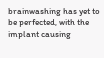brainwashing has yet to be perfected, with the implant causing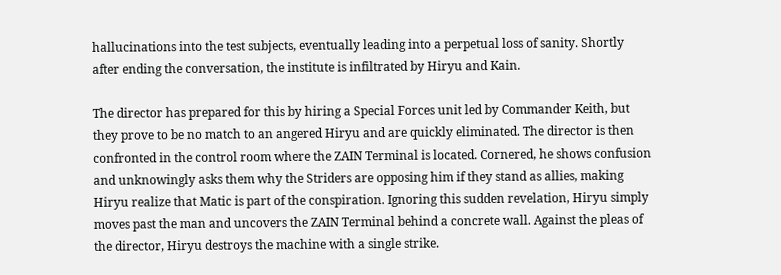hallucinations into the test subjects, eventually leading into a perpetual loss of sanity. Shortly after ending the conversation, the institute is infiltrated by Hiryu and Kain.

The director has prepared for this by hiring a Special Forces unit led by Commander Keith, but they prove to be no match to an angered Hiryu and are quickly eliminated. The director is then confronted in the control room where the ZAIN Terminal is located. Cornered, he shows confusion and unknowingly asks them why the Striders are opposing him if they stand as allies, making Hiryu realize that Matic is part of the conspiration. Ignoring this sudden revelation, Hiryu simply moves past the man and uncovers the ZAIN Terminal behind a concrete wall. Against the pleas of the director, Hiryu destroys the machine with a single strike.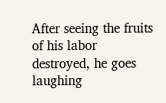After seeing the fruits of his labor destroyed, he goes laughing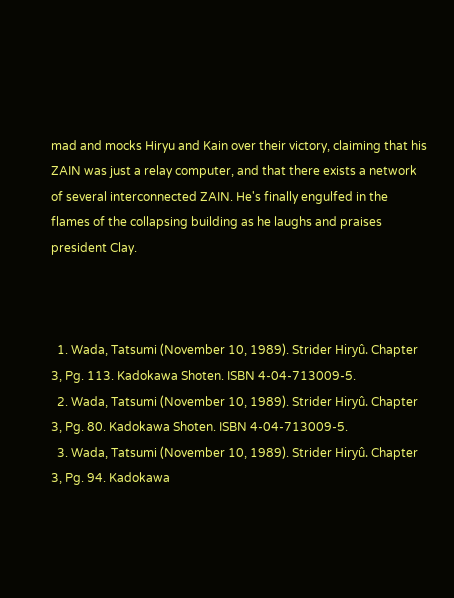mad and mocks Hiryu and Kain over their victory, claiming that his ZAIN was just a relay computer, and that there exists a network of several interconnected ZAIN. He's finally engulfed in the flames of the collapsing building as he laughs and praises president Clay.



  1. Wada, Tatsumi (November 10, 1989). Strider Hiryû. Chapter 3, Pg. 113. Kadokawa Shoten. ISBN 4-04-713009-5.
  2. Wada, Tatsumi (November 10, 1989). Strider Hiryû. Chapter 3, Pg. 80. Kadokawa Shoten. ISBN 4-04-713009-5.
  3. Wada, Tatsumi (November 10, 1989). Strider Hiryû. Chapter 3, Pg. 94. Kadokawa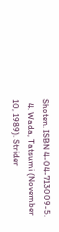Shoten. ISBN 4-04-713009-5.
  4. Wada, Tatsumi (November 10, 1989). Strider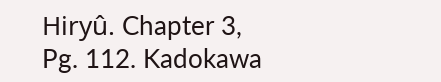Hiryû. Chapter 3, Pg. 112. Kadokawa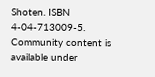Shoten. ISBN 4-04-713009-5.
Community content is available under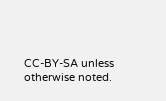CC-BY-SA unless otherwise noted.